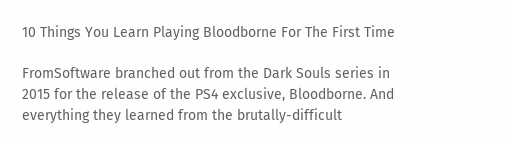10 Things You Learn Playing Bloodborne For The First Time

FromSoftware branched out from the Dark Souls series in 2015 for the release of the PS4 exclusive, Bloodborne. And everything they learned from the brutally-difficult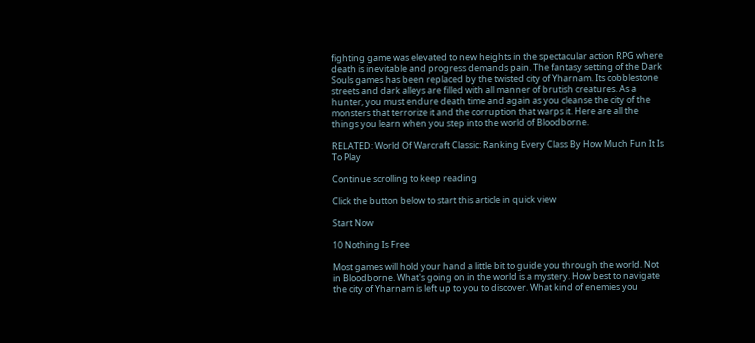fighting game was elevated to new heights in the spectacular action RPG where death is inevitable and progress demands pain. The fantasy setting of the Dark Souls games has been replaced by the twisted city of Yharnam. Its cobblestone streets and dark alleys are filled with all manner of brutish creatures. As a hunter, you must endure death time and again as you cleanse the city of the monsters that terrorize it and the corruption that warps it. Here are all the things you learn when you step into the world of Bloodborne.

RELATED: World Of Warcraft Classic: Ranking Every Class By How Much Fun It Is To Play

Continue scrolling to keep reading

Click the button below to start this article in quick view

Start Now

10 Nothing Is Free

Most games will hold your hand a little bit to guide you through the world. Not in Bloodborne. What's going on in the world is a mystery. How best to navigate the city of Yharnam is left up to you to discover. What kind of enemies you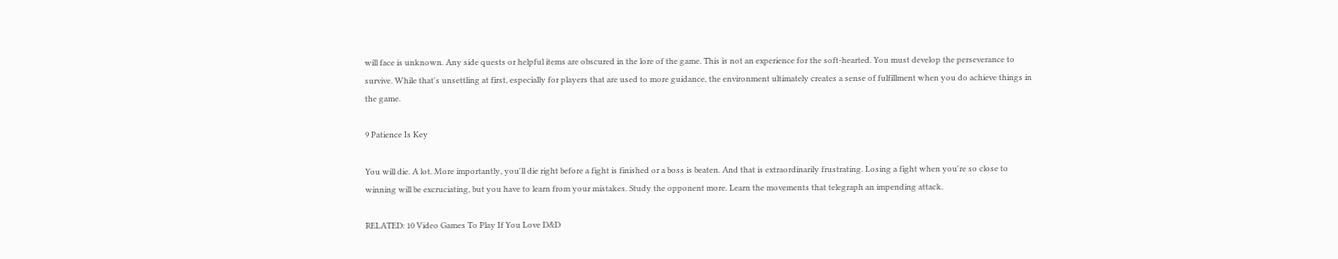will face is unknown. Any side quests or helpful items are obscured in the lore of the game. This is not an experience for the soft-hearted. You must develop the perseverance to survive. While that's unsettling at first, especially for players that are used to more guidance, the environment ultimately creates a sense of fulfillment when you do achieve things in the game.

9 Patience Is Key

You will die. A lot. More importantly, you'll die right before a fight is finished or a boss is beaten. And that is extraordinarily frustrating. Losing a fight when you're so close to winning will be excruciating, but you have to learn from your mistakes. Study the opponent more. Learn the movements that telegraph an impending attack.

RELATED: 10 Video Games To Play If You Love D&D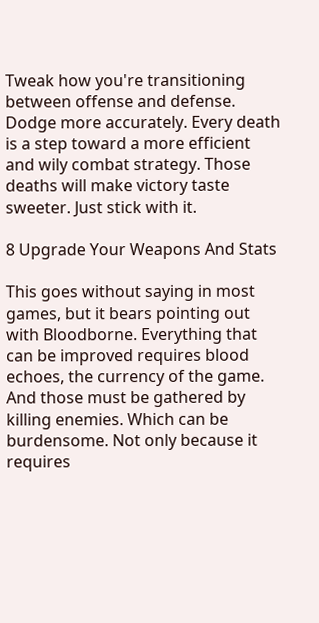Tweak how you're transitioning between offense and defense. Dodge more accurately. Every death is a step toward a more efficient and wily combat strategy. Those deaths will make victory taste sweeter. Just stick with it.

8 Upgrade Your Weapons And Stats

This goes without saying in most games, but it bears pointing out with Bloodborne. Everything that can be improved requires blood echoes, the currency of the game. And those must be gathered by killing enemies. Which can be burdensome. Not only because it requires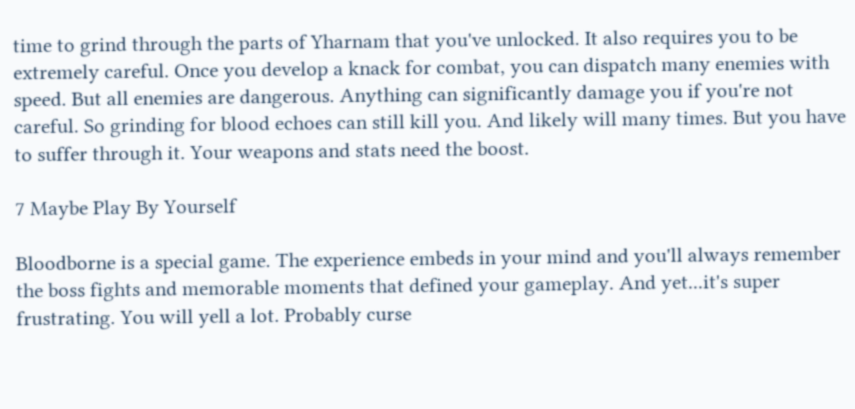time to grind through the parts of Yharnam that you've unlocked. It also requires you to be extremely careful. Once you develop a knack for combat, you can dispatch many enemies with speed. But all enemies are dangerous. Anything can significantly damage you if you're not careful. So grinding for blood echoes can still kill you. And likely will many times. But you have to suffer through it. Your weapons and stats need the boost.

7 Maybe Play By Yourself

Bloodborne is a special game. The experience embeds in your mind and you'll always remember the boss fights and memorable moments that defined your gameplay. And yet...it's super frustrating. You will yell a lot. Probably curse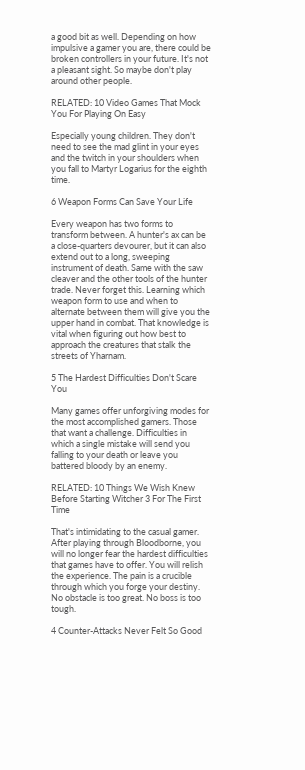a good bit as well. Depending on how impulsive a gamer you are, there could be broken controllers in your future. It's not a pleasant sight. So maybe don't play around other people.

RELATED: 10 Video Games That Mock You For Playing On Easy

Especially young children. They don't need to see the mad glint in your eyes and the twitch in your shoulders when you fall to Martyr Logarius for the eighth time.

6 Weapon Forms Can Save Your Life

Every weapon has two forms to transform between. A hunter's ax can be a close-quarters devourer, but it can also extend out to a long, sweeping instrument of death. Same with the saw cleaver and the other tools of the hunter trade. Never forget this. Learning which weapon form to use and when to alternate between them will give you the upper hand in combat. That knowledge is vital when figuring out how best to approach the creatures that stalk the streets of Yharnam.

5 The Hardest Difficulties Don't Scare You

Many games offer unforgiving modes for the most accomplished gamers. Those that want a challenge. Difficulties in which a single mistake will send you falling to your death or leave you battered bloody by an enemy.

RELATED: 10 Things We Wish Knew Before Starting Witcher 3 For The First Time

That's intimidating to the casual gamer. After playing through Bloodborne, you will no longer fear the hardest difficulties that games have to offer. You will relish the experience. The pain is a crucible through which you forge your destiny. No obstacle is too great. No boss is too tough.

4 Counter-Attacks Never Felt So Good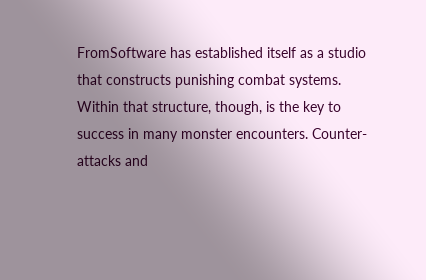FromSoftware has established itself as a studio that constructs punishing combat systems. Within that structure, though, is the key to success in many monster encounters. Counter-attacks and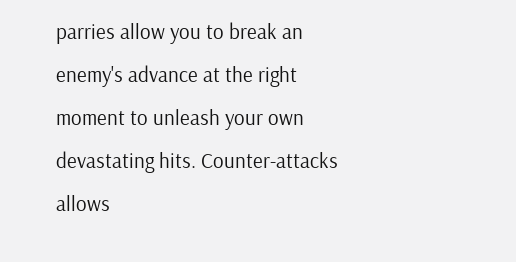parries allow you to break an enemy's advance at the right moment to unleash your own devastating hits. Counter-attacks allows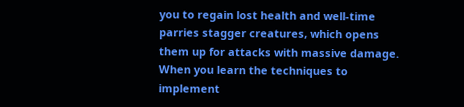you to regain lost health and well-time parries stagger creatures, which opens them up for attacks with massive damage. When you learn the techniques to implement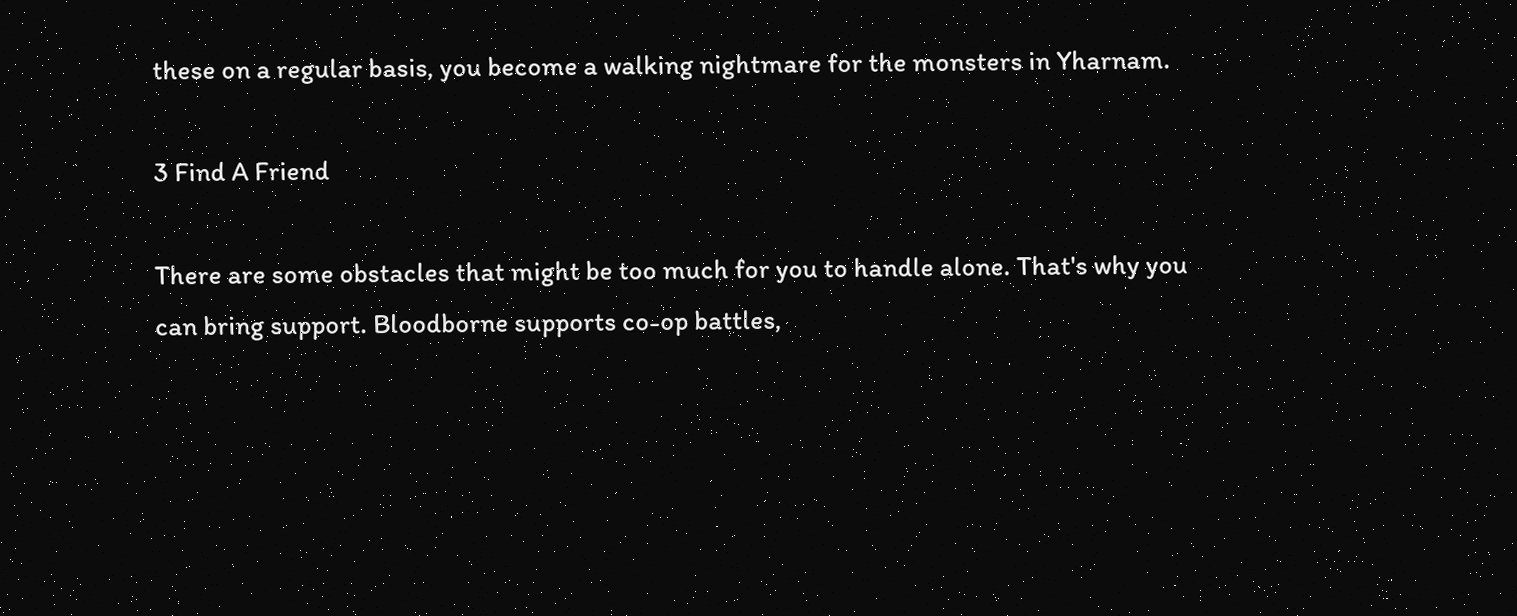these on a regular basis, you become a walking nightmare for the monsters in Yharnam.

3 Find A Friend

There are some obstacles that might be too much for you to handle alone. That's why you can bring support. Bloodborne supports co-op battles,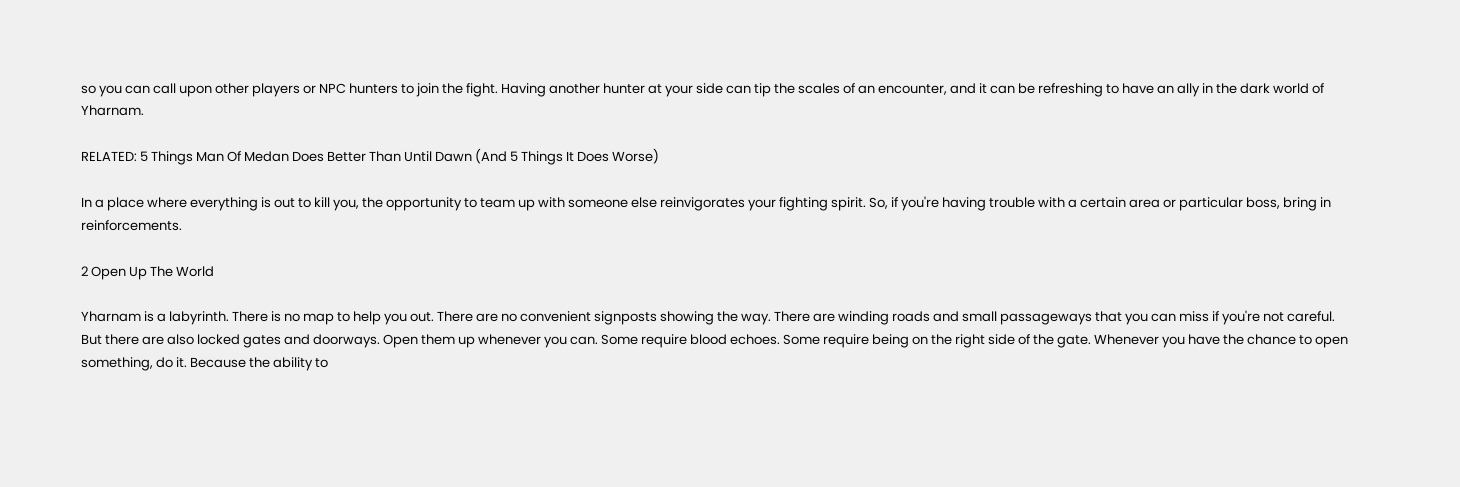so you can call upon other players or NPC hunters to join the fight. Having another hunter at your side can tip the scales of an encounter, and it can be refreshing to have an ally in the dark world of Yharnam.

RELATED: 5 Things Man Of Medan Does Better Than Until Dawn (And 5 Things It Does Worse)

In a place where everything is out to kill you, the opportunity to team up with someone else reinvigorates your fighting spirit. So, if you're having trouble with a certain area or particular boss, bring in reinforcements.

2 Open Up The World

Yharnam is a labyrinth. There is no map to help you out. There are no convenient signposts showing the way. There are winding roads and small passageways that you can miss if you're not careful. But there are also locked gates and doorways. Open them up whenever you can. Some require blood echoes. Some require being on the right side of the gate. Whenever you have the chance to open something, do it. Because the ability to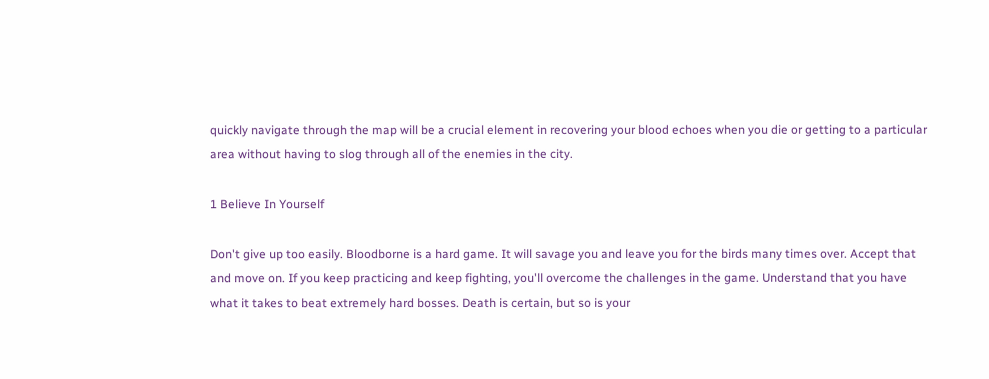quickly navigate through the map will be a crucial element in recovering your blood echoes when you die or getting to a particular area without having to slog through all of the enemies in the city.

1 Believe In Yourself

Don't give up too easily. Bloodborne is a hard game. It will savage you and leave you for the birds many times over. Accept that and move on. If you keep practicing and keep fighting, you'll overcome the challenges in the game. Understand that you have what it takes to beat extremely hard bosses. Death is certain, but so is your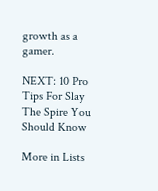growth as a gamer.

NEXT: 10 Pro Tips For Slay The Spire You Should Know

More in Lists